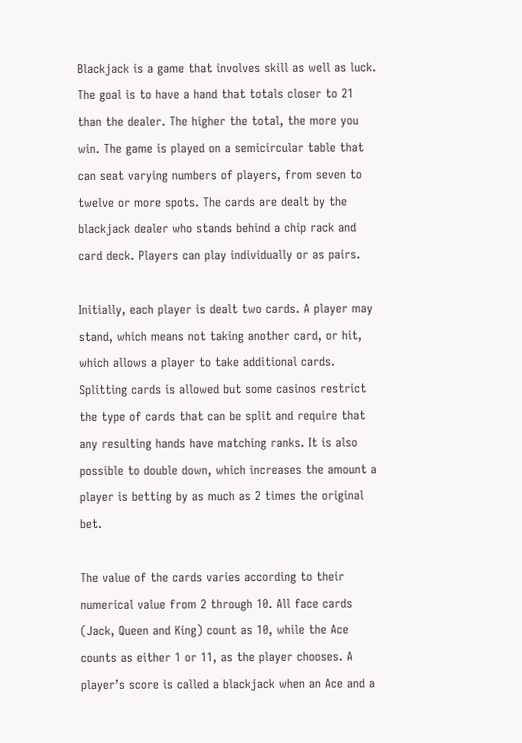Blackjack is a game that involves skill as well as luck. The goal is to have a hand that totals closer to 21 than the dealer. The higher the total, the more you win. The game is played on a semicircular table that can seat varying numbers of players, from seven to twelve or more spots. The cards are dealt by the blackjack dealer who stands behind a chip rack and card deck. Players can play individually or as pairs.

Initially, each player is dealt two cards. A player may stand, which means not taking another card, or hit, which allows a player to take additional cards. Splitting cards is allowed but some casinos restrict the type of cards that can be split and require that any resulting hands have matching ranks. It is also possible to double down, which increases the amount a player is betting by as much as 2 times the original bet.

The value of the cards varies according to their numerical value from 2 through 10. All face cards (Jack, Queen and King) count as 10, while the Ace counts as either 1 or 11, as the player chooses. A player’s score is called a blackjack when an Ace and a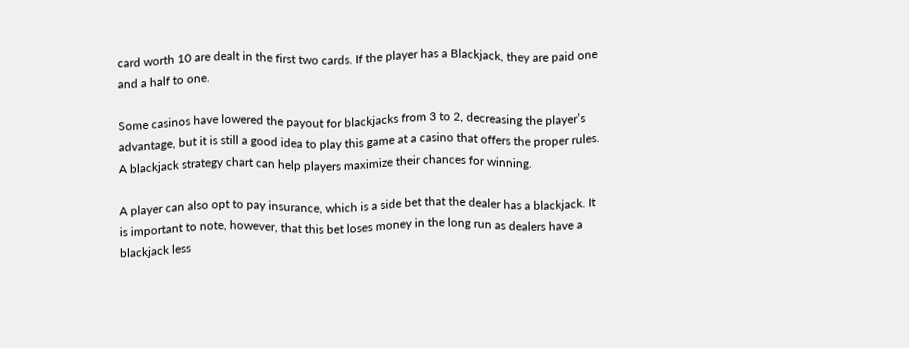card worth 10 are dealt in the first two cards. If the player has a Blackjack, they are paid one and a half to one.

Some casinos have lowered the payout for blackjacks from 3 to 2, decreasing the player’s advantage, but it is still a good idea to play this game at a casino that offers the proper rules. A blackjack strategy chart can help players maximize their chances for winning.

A player can also opt to pay insurance, which is a side bet that the dealer has a blackjack. It is important to note, however, that this bet loses money in the long run as dealers have a blackjack less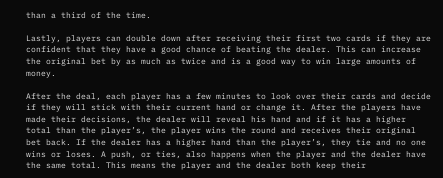than a third of the time.

Lastly, players can double down after receiving their first two cards if they are confident that they have a good chance of beating the dealer. This can increase the original bet by as much as twice and is a good way to win large amounts of money.

After the deal, each player has a few minutes to look over their cards and decide if they will stick with their current hand or change it. After the players have made their decisions, the dealer will reveal his hand and if it has a higher total than the player’s, the player wins the round and receives their original bet back. If the dealer has a higher hand than the player’s, they tie and no one wins or loses. A push, or ties, also happens when the player and the dealer have the same total. This means the player and the dealer both keep their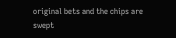original bets and the chips are swept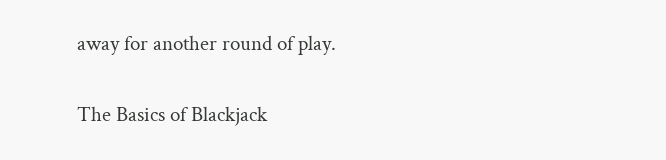away for another round of play.

The Basics of Blackjack